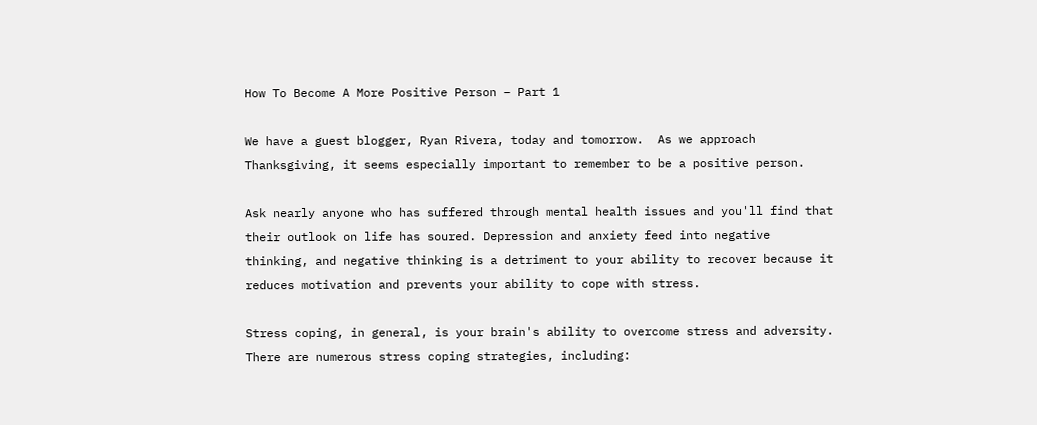How To Become A More Positive Person – Part 1

We have a guest blogger, Ryan Rivera, today and tomorrow.  As we approach Thanksgiving, it seems especially important to remember to be a positive person.

Ask nearly anyone who has suffered through mental health issues and you'll find that their outlook on life has soured. Depression and anxiety feed into negative thinking, and negative thinking is a detriment to your ability to recover because it reduces motivation and prevents your ability to cope with stress.

Stress coping, in general, is your brain's ability to overcome stress and adversity. There are numerous stress coping strategies, including: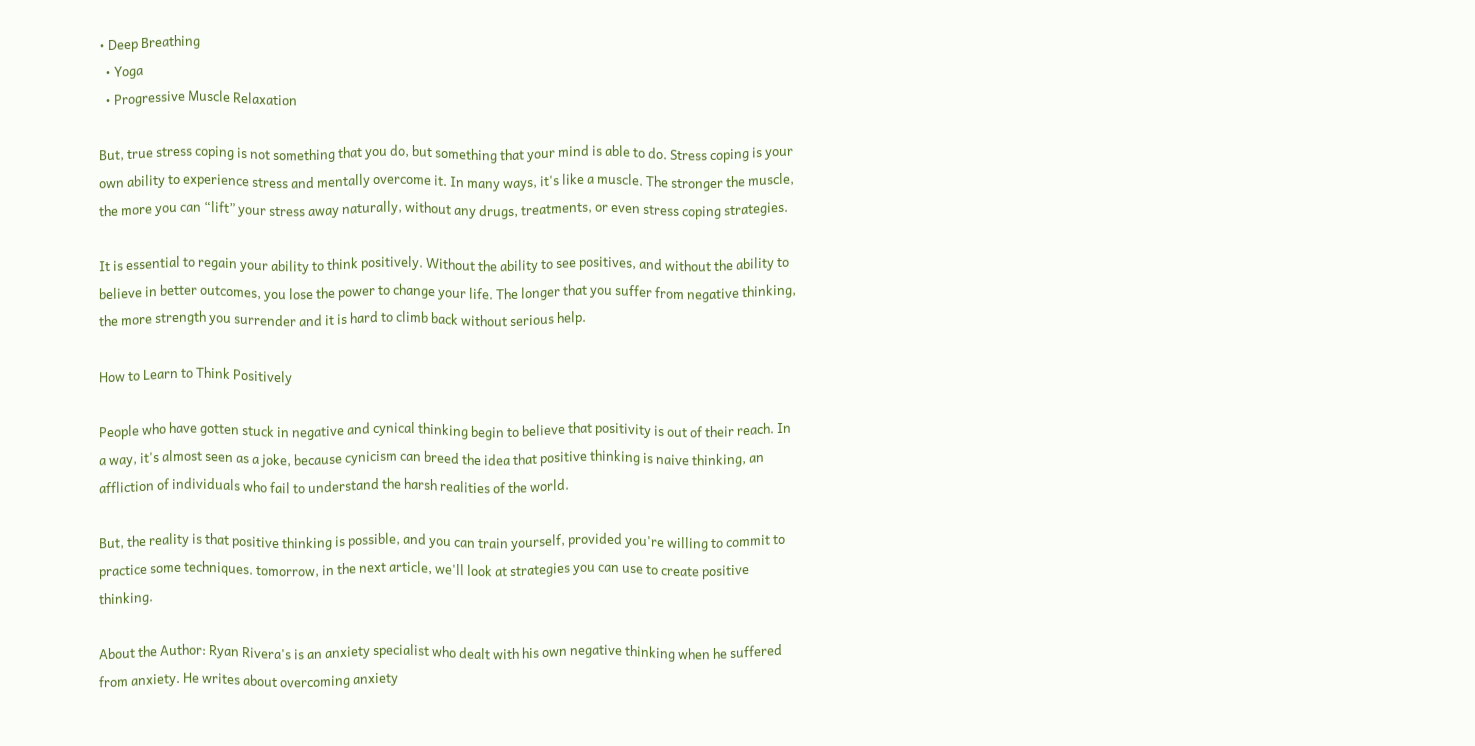• Deep Breathing
  • Yoga
  • Progressive Muscle Relaxation

But, true stress coping is not something that you do, but something that your mind is able to do. Stress coping is your own ability to experience stress and mentally overcome it. In many ways, it's like a muscle. The stronger the muscle, the more you can “lift” your stress away naturally, without any drugs, treatments, or even stress coping strategies.

It is essential to regain your ability to think positively. Without the ability to see positives, and without the ability to believe in better outcomes, you lose the power to change your life. The longer that you suffer from negative thinking, the more strength you surrender and it is hard to climb back without serious help.

How to Learn to Think Positively

People who have gotten stuck in negative and cynical thinking begin to believe that positivity is out of their reach. In a way, it's almost seen as a joke, because cynicism can breed the idea that positive thinking is naive thinking, an affliction of individuals who fail to understand the harsh realities of the world.

But, the reality is that positive thinking is possible, and you can train yourself, provided you're willing to commit to practice some techniques. tomorrow, in the next article, we'll look at strategies you can use to create positive thinking.

About the Author: Ryan Rivera's is an anxiety specialist who dealt with his own negative thinking when he suffered from anxiety. He writes about overcoming anxiety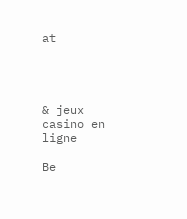at




& jeux casino en ligne

Be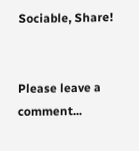Sociable, Share!


Please leave a comment...